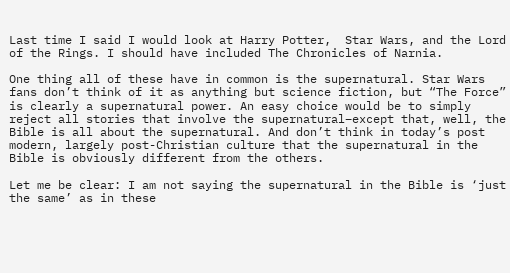Last time I said I would look at Harry Potter,  Star Wars, and the Lord of the Rings. I should have included The Chronicles of Narnia.

One thing all of these have in common is the supernatural. Star Wars fans don’t think of it as anything but science fiction, but “The Force” is clearly a supernatural power. An easy choice would be to simply reject all stories that involve the supernatural–except that, well, the Bible is all about the supernatural. And don’t think in today’s post modern, largely post-Christian culture that the supernatural in the Bible is obviously different from the others.

Let me be clear: I am not saying the supernatural in the Bible is ‘just the same’ as in these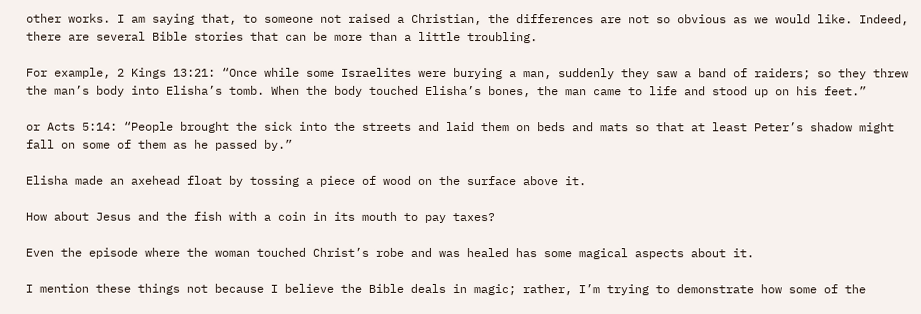other works. I am saying that, to someone not raised a Christian, the differences are not so obvious as we would like. Indeed, there are several Bible stories that can be more than a little troubling.

For example, 2 Kings 13:21: “Once while some Israelites were burying a man, suddenly they saw a band of raiders; so they threw the man’s body into Elisha’s tomb. When the body touched Elisha’s bones, the man came to life and stood up on his feet.”

or Acts 5:14: “People brought the sick into the streets and laid them on beds and mats so that at least Peter’s shadow might fall on some of them as he passed by.”

Elisha made an axehead float by tossing a piece of wood on the surface above it.

How about Jesus and the fish with a coin in its mouth to pay taxes?

Even the episode where the woman touched Christ’s robe and was healed has some magical aspects about it.

I mention these things not because I believe the Bible deals in magic; rather, I’m trying to demonstrate how some of the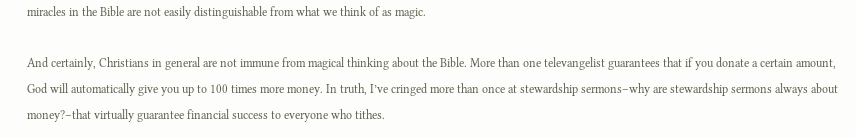miracles in the Bible are not easily distinguishable from what we think of as magic.

And certainly, Christians in general are not immune from magical thinking about the Bible. More than one televangelist guarantees that if you donate a certain amount, God will automatically give you up to 100 times more money. In truth, I’ve cringed more than once at stewardship sermons–why are stewardship sermons always about money?–that virtually guarantee financial success to everyone who tithes.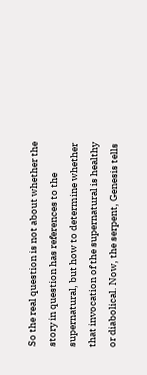So the real question is not about whether the story in question has references to the supernatural, but how to determine whether that invocation of the supernatural is healthy or diabolical. Now, the serpent, Genesis tells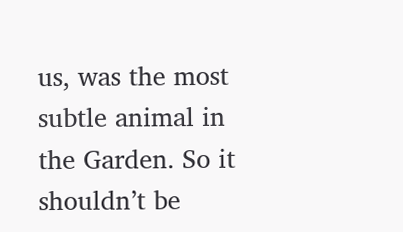us, was the most subtle animal in the Garden. So it shouldn’t be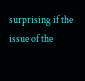surprising if the issue of the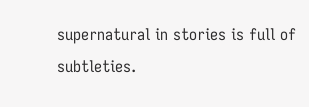supernatural in stories is full of subtleties.